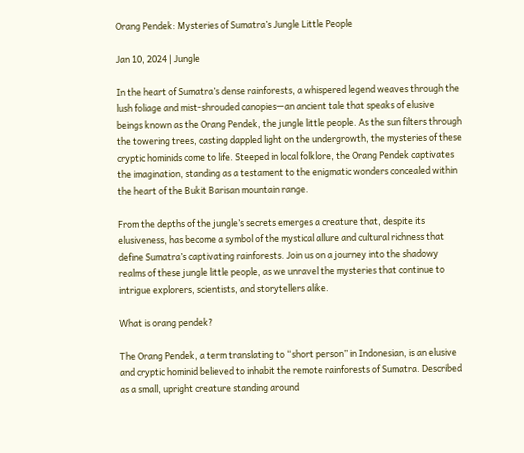Orang Pendek: Mysteries of Sumatra’s Jungle Little People

Jan 10, 2024 | Jungle

In the heart of Sumatra’s dense rainforests, a whispered legend weaves through the lush foliage and mist-shrouded canopies—an ancient tale that speaks of elusive beings known as the Orang Pendek, the jungle little people. As the sun filters through the towering trees, casting dappled light on the undergrowth, the mysteries of these cryptic hominids come to life. Steeped in local folklore, the Orang Pendek captivates the imagination, standing as a testament to the enigmatic wonders concealed within the heart of the Bukit Barisan mountain range.

From the depths of the jungle’s secrets emerges a creature that, despite its elusiveness, has become a symbol of the mystical allure and cultural richness that define Sumatra’s captivating rainforests. Join us on a journey into the shadowy realms of these jungle little people, as we unravel the mysteries that continue to intrigue explorers, scientists, and storytellers alike.

What is orang pendek?

The Orang Pendek, a term translating to “short person” in Indonesian, is an elusive and cryptic hominid believed to inhabit the remote rainforests of Sumatra. Described as a small, upright creature standing around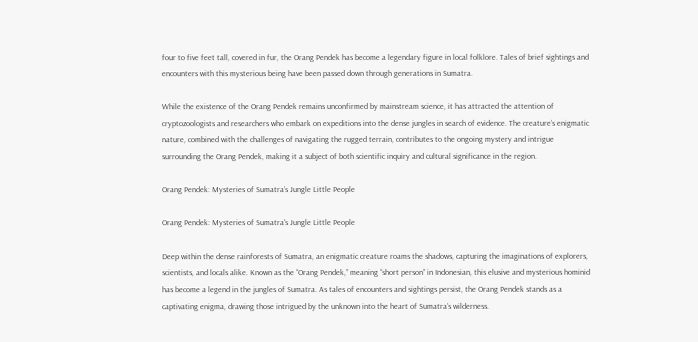four to five feet tall, covered in fur, the Orang Pendek has become a legendary figure in local folklore. Tales of brief sightings and encounters with this mysterious being have been passed down through generations in Sumatra.

While the existence of the Orang Pendek remains unconfirmed by mainstream science, it has attracted the attention of cryptozoologists and researchers who embark on expeditions into the dense jungles in search of evidence. The creature’s enigmatic nature, combined with the challenges of navigating the rugged terrain, contributes to the ongoing mystery and intrigue surrounding the Orang Pendek, making it a subject of both scientific inquiry and cultural significance in the region.

Orang Pendek: Mysteries of Sumatra’s Jungle Little People

Orang Pendek: Mysteries of Sumatra's Jungle Little People

Deep within the dense rainforests of Sumatra, an enigmatic creature roams the shadows, capturing the imaginations of explorers, scientists, and locals alike. Known as the “Orang Pendek,” meaning “short person” in Indonesian, this elusive and mysterious hominid has become a legend in the jungles of Sumatra. As tales of encounters and sightings persist, the Orang Pendek stands as a captivating enigma, drawing those intrigued by the unknown into the heart of Sumatra’s wilderness.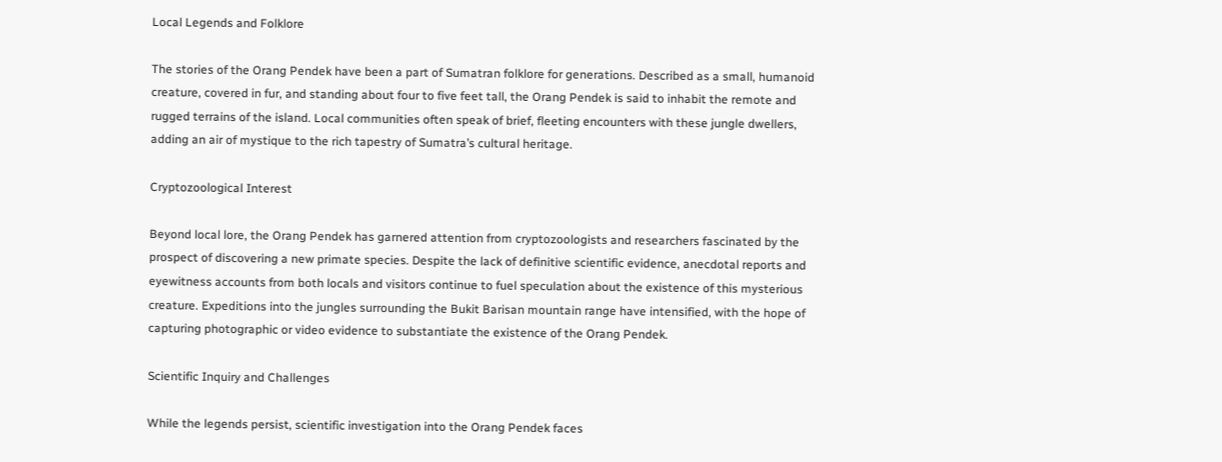Local Legends and Folklore

The stories of the Orang Pendek have been a part of Sumatran folklore for generations. Described as a small, humanoid creature, covered in fur, and standing about four to five feet tall, the Orang Pendek is said to inhabit the remote and rugged terrains of the island. Local communities often speak of brief, fleeting encounters with these jungle dwellers, adding an air of mystique to the rich tapestry of Sumatra’s cultural heritage.

Cryptozoological Interest

Beyond local lore, the Orang Pendek has garnered attention from cryptozoologists and researchers fascinated by the prospect of discovering a new primate species. Despite the lack of definitive scientific evidence, anecdotal reports and eyewitness accounts from both locals and visitors continue to fuel speculation about the existence of this mysterious creature. Expeditions into the jungles surrounding the Bukit Barisan mountain range have intensified, with the hope of capturing photographic or video evidence to substantiate the existence of the Orang Pendek.

Scientific Inquiry and Challenges

While the legends persist, scientific investigation into the Orang Pendek faces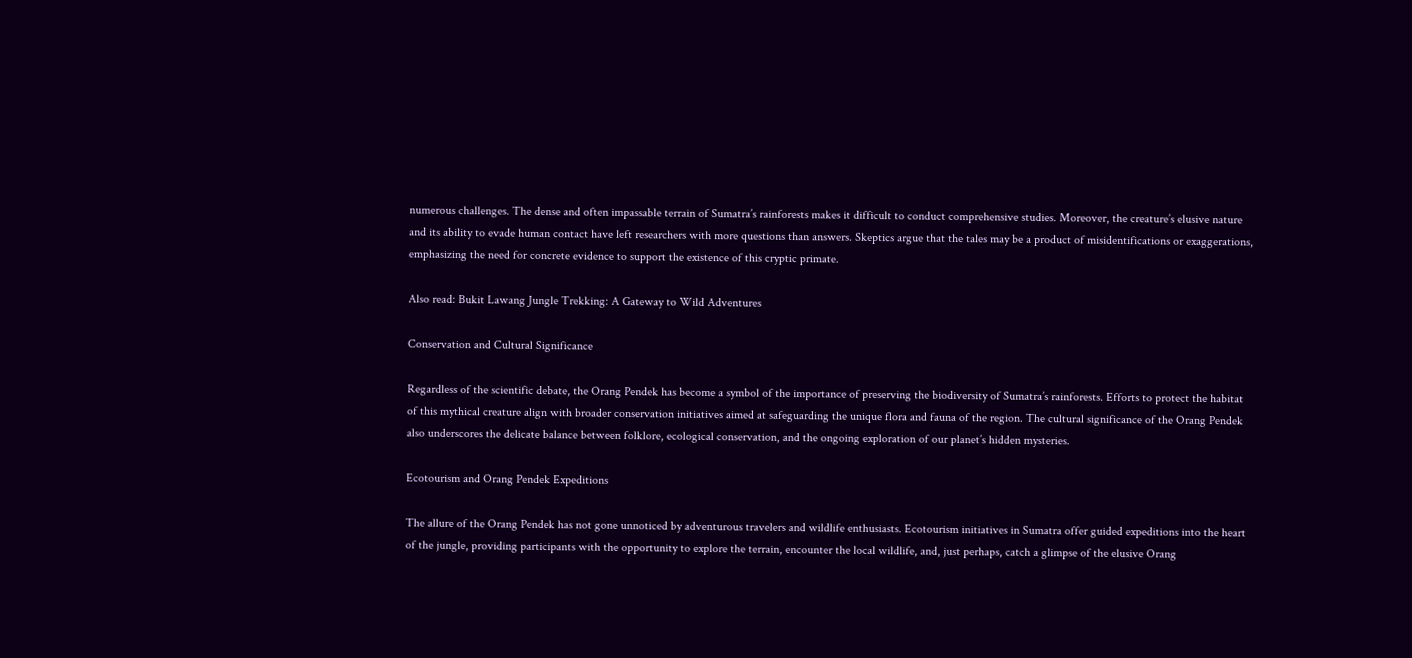numerous challenges. The dense and often impassable terrain of Sumatra’s rainforests makes it difficult to conduct comprehensive studies. Moreover, the creature’s elusive nature and its ability to evade human contact have left researchers with more questions than answers. Skeptics argue that the tales may be a product of misidentifications or exaggerations, emphasizing the need for concrete evidence to support the existence of this cryptic primate.

Also read: Bukit Lawang Jungle Trekking: A Gateway to Wild Adventures

Conservation and Cultural Significance

Regardless of the scientific debate, the Orang Pendek has become a symbol of the importance of preserving the biodiversity of Sumatra’s rainforests. Efforts to protect the habitat of this mythical creature align with broader conservation initiatives aimed at safeguarding the unique flora and fauna of the region. The cultural significance of the Orang Pendek also underscores the delicate balance between folklore, ecological conservation, and the ongoing exploration of our planet’s hidden mysteries.

Ecotourism and Orang Pendek Expeditions

The allure of the Orang Pendek has not gone unnoticed by adventurous travelers and wildlife enthusiasts. Ecotourism initiatives in Sumatra offer guided expeditions into the heart of the jungle, providing participants with the opportunity to explore the terrain, encounter the local wildlife, and, just perhaps, catch a glimpse of the elusive Orang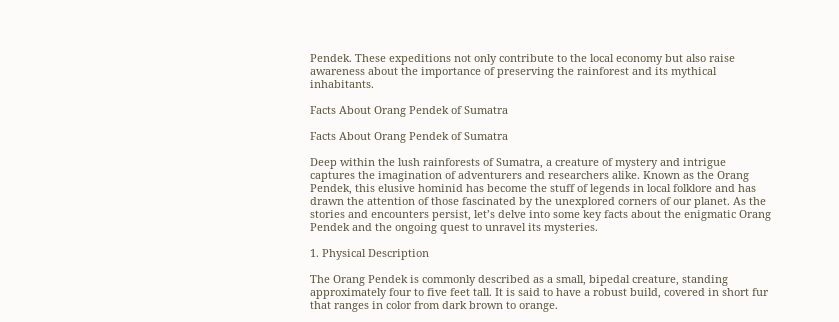Pendek. These expeditions not only contribute to the local economy but also raise awareness about the importance of preserving the rainforest and its mythical inhabitants.

Facts About Orang Pendek of Sumatra

Facts About Orang Pendek of Sumatra

Deep within the lush rainforests of Sumatra, a creature of mystery and intrigue captures the imagination of adventurers and researchers alike. Known as the Orang Pendek, this elusive hominid has become the stuff of legends in local folklore and has drawn the attention of those fascinated by the unexplored corners of our planet. As the stories and encounters persist, let’s delve into some key facts about the enigmatic Orang Pendek and the ongoing quest to unravel its mysteries.

1. Physical Description

The Orang Pendek is commonly described as a small, bipedal creature, standing approximately four to five feet tall. It is said to have a robust build, covered in short fur that ranges in color from dark brown to orange.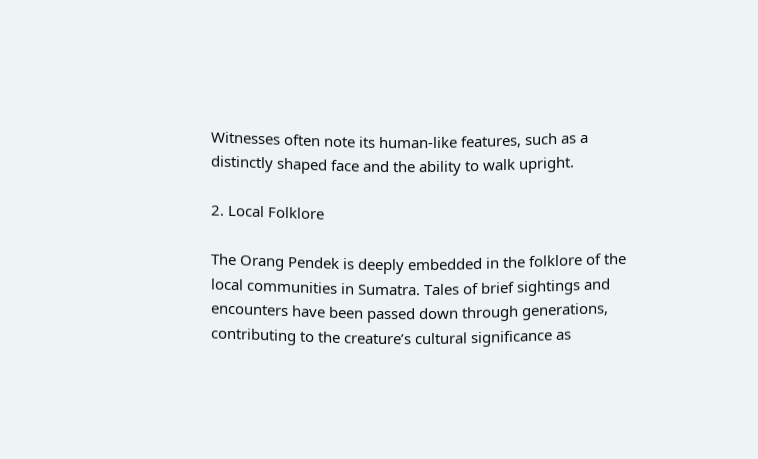Witnesses often note its human-like features, such as a distinctly shaped face and the ability to walk upright.

2. Local Folklore

The Orang Pendek is deeply embedded in the folklore of the local communities in Sumatra. Tales of brief sightings and encounters have been passed down through generations, contributing to the creature’s cultural significance as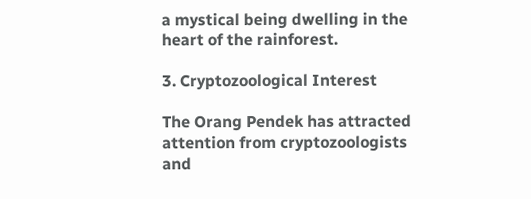a mystical being dwelling in the heart of the rainforest.

3. Cryptozoological Interest

The Orang Pendek has attracted attention from cryptozoologists and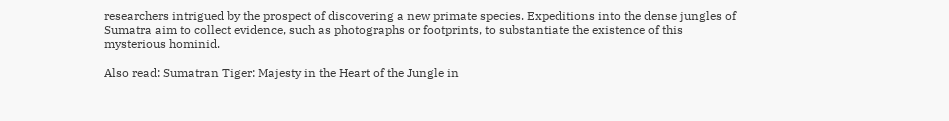researchers intrigued by the prospect of discovering a new primate species. Expeditions into the dense jungles of Sumatra aim to collect evidence, such as photographs or footprints, to substantiate the existence of this mysterious hominid.

Also read: Sumatran Tiger: Majesty in the Heart of the Jungle in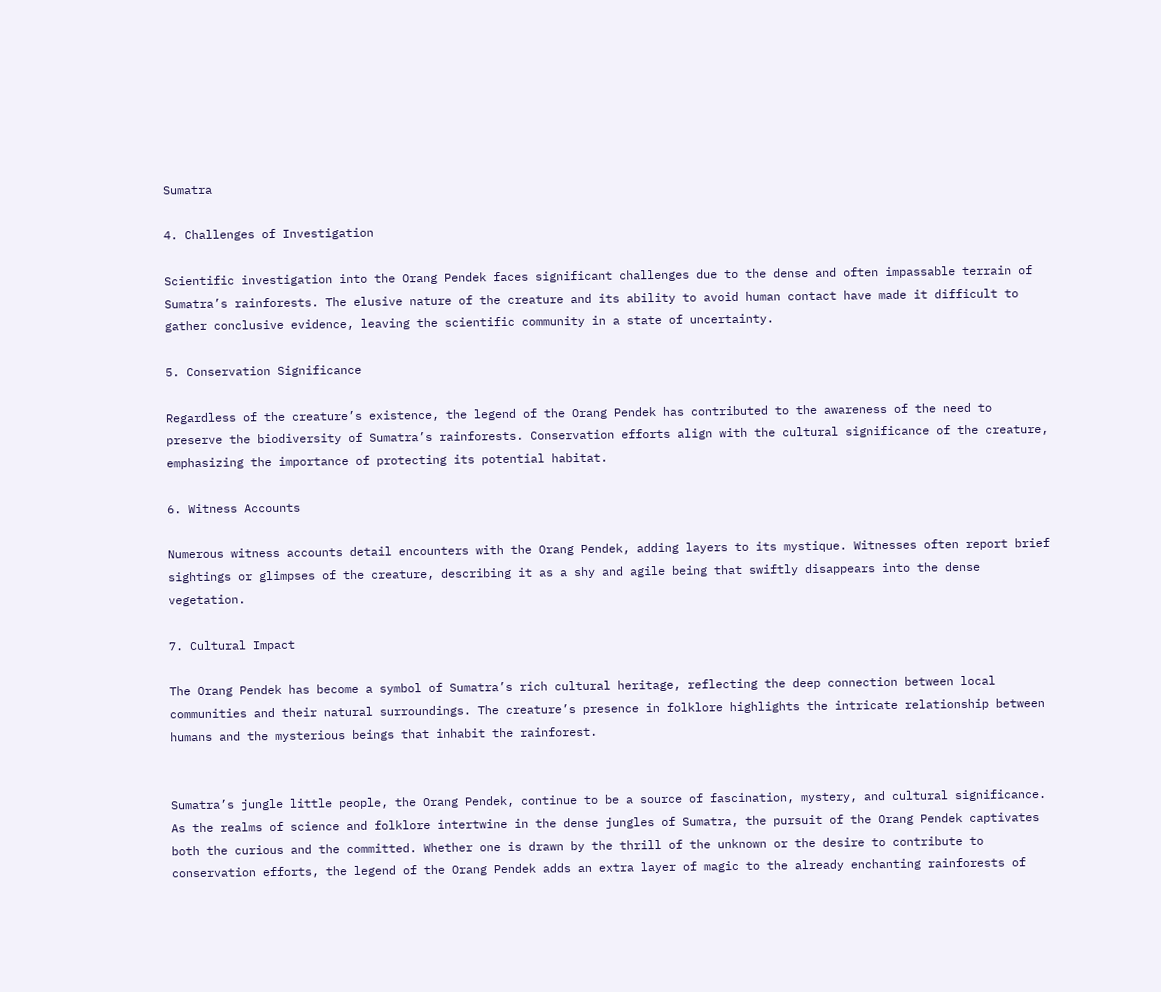Sumatra

4. Challenges of Investigation

Scientific investigation into the Orang Pendek faces significant challenges due to the dense and often impassable terrain of Sumatra’s rainforests. The elusive nature of the creature and its ability to avoid human contact have made it difficult to gather conclusive evidence, leaving the scientific community in a state of uncertainty.

5. Conservation Significance

Regardless of the creature’s existence, the legend of the Orang Pendek has contributed to the awareness of the need to preserve the biodiversity of Sumatra’s rainforests. Conservation efforts align with the cultural significance of the creature, emphasizing the importance of protecting its potential habitat.

6. Witness Accounts

Numerous witness accounts detail encounters with the Orang Pendek, adding layers to its mystique. Witnesses often report brief sightings or glimpses of the creature, describing it as a shy and agile being that swiftly disappears into the dense vegetation.

7. Cultural Impact

The Orang Pendek has become a symbol of Sumatra’s rich cultural heritage, reflecting the deep connection between local communities and their natural surroundings. The creature’s presence in folklore highlights the intricate relationship between humans and the mysterious beings that inhabit the rainforest.


Sumatra’s jungle little people, the Orang Pendek, continue to be a source of fascination, mystery, and cultural significance. As the realms of science and folklore intertwine in the dense jungles of Sumatra, the pursuit of the Orang Pendek captivates both the curious and the committed. Whether one is drawn by the thrill of the unknown or the desire to contribute to conservation efforts, the legend of the Orang Pendek adds an extra layer of magic to the already enchanting rainforests of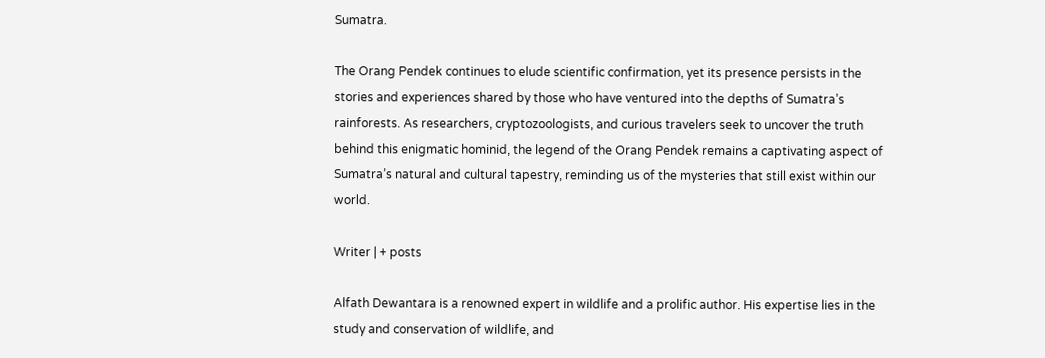Sumatra.

The Orang Pendek continues to elude scientific confirmation, yet its presence persists in the stories and experiences shared by those who have ventured into the depths of Sumatra’s rainforests. As researchers, cryptozoologists, and curious travelers seek to uncover the truth behind this enigmatic hominid, the legend of the Orang Pendek remains a captivating aspect of Sumatra’s natural and cultural tapestry, reminding us of the mysteries that still exist within our world.

Writer | + posts

Alfath Dewantara is a renowned expert in wildlife and a prolific author. His expertise lies in the study and conservation of wildlife, and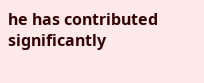he has contributed significantly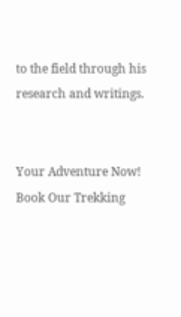to the field through his research and writings.


Your Adventure Now!
Book Our Trekking